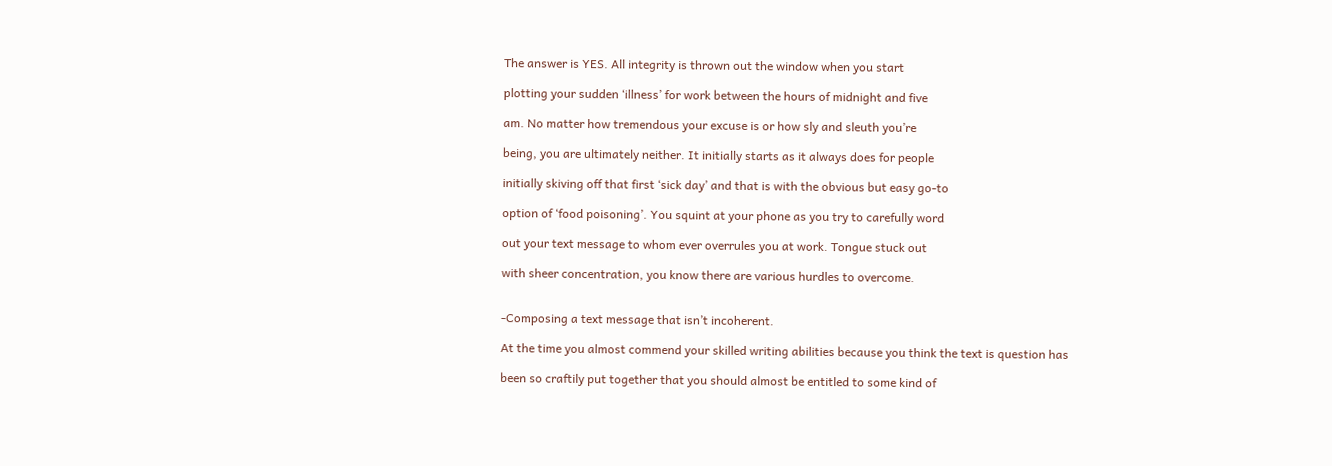The answer is YES. All integrity is thrown out the window when you start

plotting your sudden ‘illness’ for work between the hours of midnight and five

am. No matter how tremendous your excuse is or how sly and sleuth you’re

being, you are ultimately neither. It initially starts as it always does for people

initially skiving off that first ‘sick day’ and that is with the obvious but easy go-to

option of ‘food poisoning’. You squint at your phone as you try to carefully word

out your text message to whom ever overrules you at work. Tongue stuck out

with sheer concentration, you know there are various hurdles to overcome.


-Composing a text message that isn’t incoherent.

At the time you almost commend your skilled writing abilities because you think the text is question has

been so craftily put together that you should almost be entitled to some kind of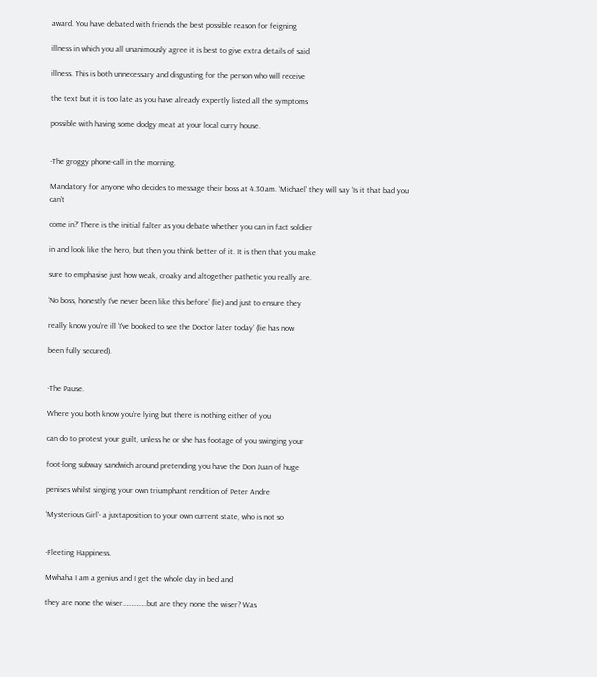award. You have debated with friends the best possible reason for feigning

illness in which you all unanimously agree it is best to give extra details of said

illness. This is both unnecessary and disgusting for the person who will receive

the text but it is too late as you have already expertly listed all the symptoms

possible with having some dodgy meat at your local curry house.


-The groggy phone-call in the morning.

Mandatory for anyone who decides to message their boss at 4.30am. ‘Michael’ they will say ‘Is it that bad you can’t

come in?’ There is the initial falter as you debate whether you can in fact soldier

in and look like the hero, but then you think better of it. It is then that you make

sure to emphasise just how weak, croaky and altogether pathetic you really are.

‘No boss, honestly I’ve never been like this before’ (lie) and just to ensure they

really know you’re ill ‘I’ve booked to see the Doctor later today’ (lie has now

been fully secured).


-The Pause.

Where you both know you’re lying but there is nothing either of you

can do to protest your guilt, unless he or she has footage of you swinging your

foot-long subway sandwich around pretending you have the Don Juan of huge

penises whilst singing your own triumphant rendition of Peter Andre

‘Mysterious Girl’- a juxtaposition to your own current state, who is not so


-Fleeting Happiness.

Mwhaha I am a genius and I get the whole day in bed and

they are none the wiser…………..but are they none the wiser? Was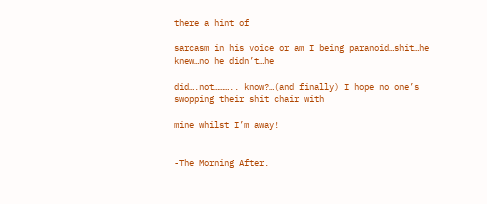there a hint of

sarcasm in his voice or am I being paranoid…shit…he knew…no he didn’t…he

did….not……….. know?…(and finally) I hope no one’s swopping their shit chair with

mine whilst I’m away!


-The Morning After.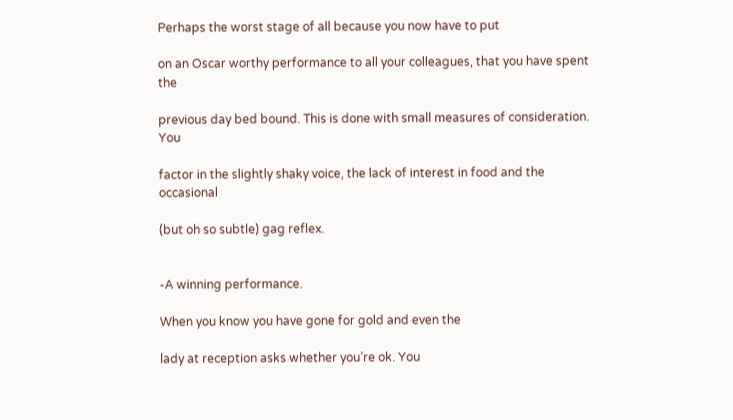Perhaps the worst stage of all because you now have to put

on an Oscar worthy performance to all your colleagues, that you have spent the

previous day bed bound. This is done with small measures of consideration. You

factor in the slightly shaky voice, the lack of interest in food and the occasional

(but oh so subtle) gag reflex.


-A winning performance.

When you know you have gone for gold and even the

lady at reception asks whether you’re ok. You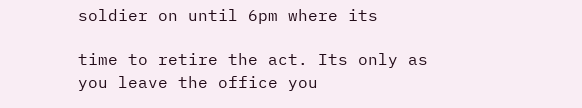soldier on until 6pm where its

time to retire the act. Its only as you leave the office you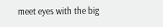meet eyes with the big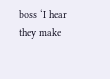boss ‘I hear they make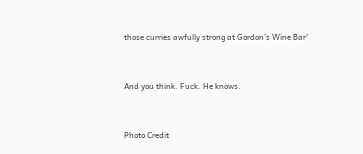those curries awfully strong at Gordon’s Wine Bar’


And you think. Fuck. He knows.


Photo Credit